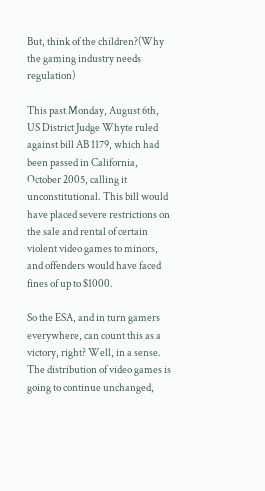But, think of the children?(Why the gaming industry needs regulation)

This past Monday, August 6th, US District Judge Whyte ruled against bill AB 1179, which had been passed in California, October 2005, calling it unconstitutional. This bill would have placed severe restrictions on the sale and rental of certain violent video games to minors, and offenders would have faced fines of up to $1000.

So the ESA, and in turn gamers everywhere, can count this as a victory, right? Well, in a sense. The distribution of video games is going to continue unchanged,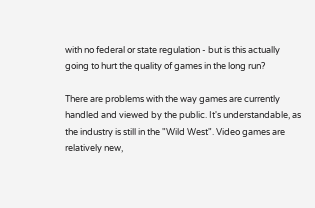with no federal or state regulation - but is this actually going to hurt the quality of games in the long run?

There are problems with the way games are currently handled and viewed by the public. It's understandable, as the industry is still in the "Wild West". Video games are relatively new,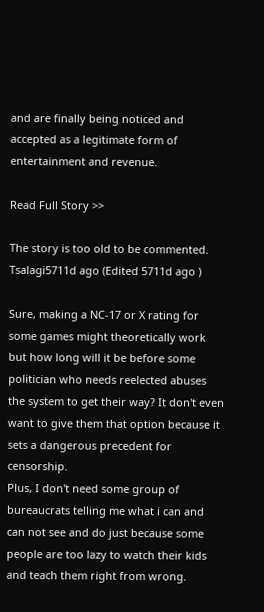and are finally being noticed and accepted as a legitimate form of entertainment and revenue.

Read Full Story >>

The story is too old to be commented.
Tsalagi5711d ago (Edited 5711d ago )

Sure, making a NC-17 or X rating for some games might theoretically work but how long will it be before some politician who needs reelected abuses the system to get their way? It don't even want to give them that option because it sets a dangerous precedent for censorship.
Plus, I don't need some group of bureaucrats telling me what i can and can not see and do just because some people are too lazy to watch their kids and teach them right from wrong.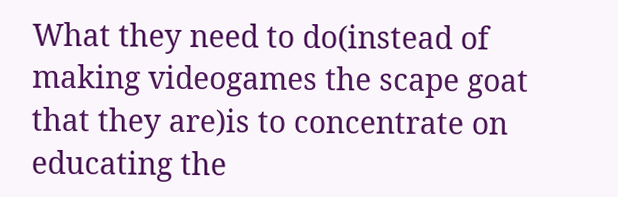What they need to do(instead of making videogames the scape goat that they are)is to concentrate on educating the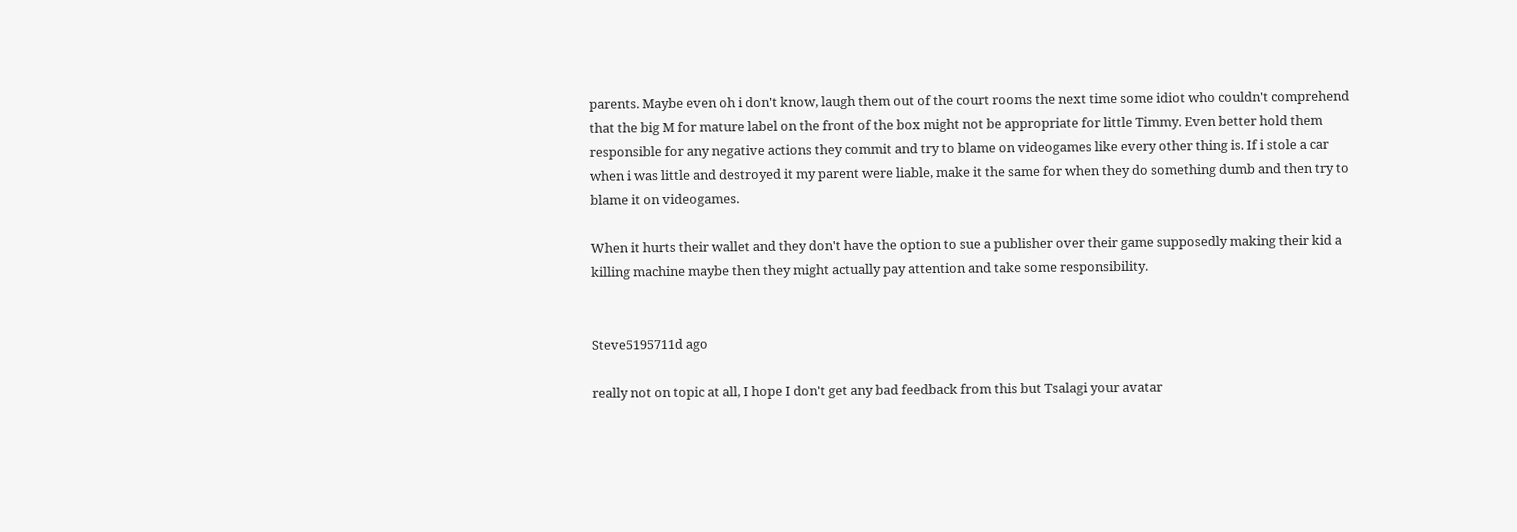parents. Maybe even oh i don't know, laugh them out of the court rooms the next time some idiot who couldn't comprehend that the big M for mature label on the front of the box might not be appropriate for little Timmy. Even better hold them responsible for any negative actions they commit and try to blame on videogames like every other thing is. If i stole a car when i was little and destroyed it my parent were liable, make it the same for when they do something dumb and then try to blame it on videogames.

When it hurts their wallet and they don't have the option to sue a publisher over their game supposedly making their kid a killing machine maybe then they might actually pay attention and take some responsibility.


Steve5195711d ago

really not on topic at all, I hope I don't get any bad feedback from this but Tsalagi your avatar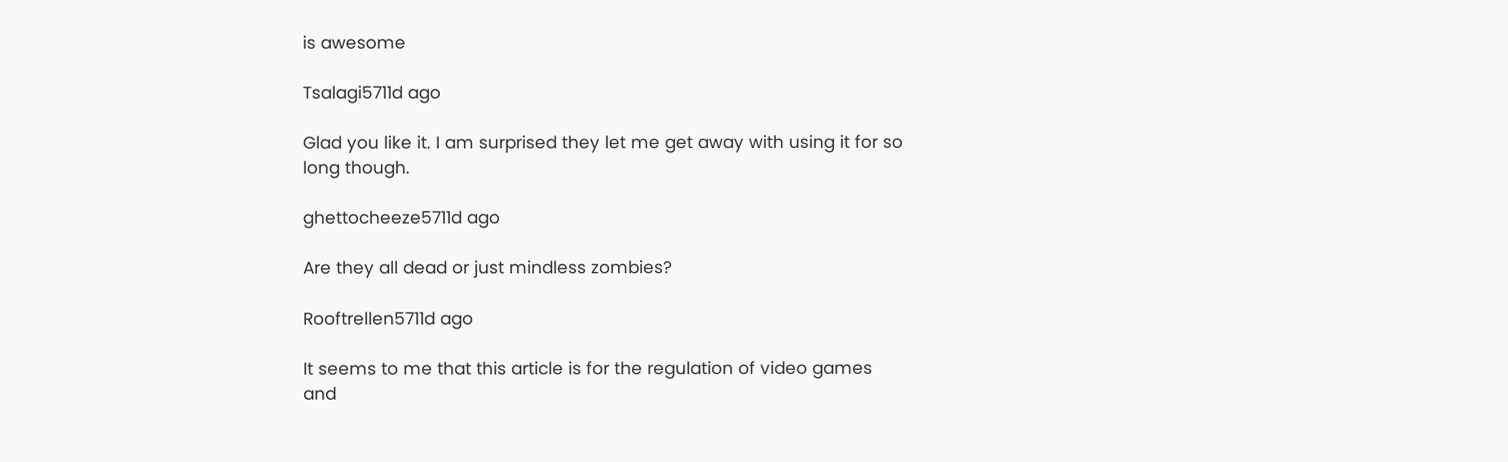is awesome

Tsalagi5711d ago

Glad you like it. I am surprised they let me get away with using it for so long though.

ghettocheeze5711d ago

Are they all dead or just mindless zombies?

Rooftrellen5711d ago

It seems to me that this article is for the regulation of video games and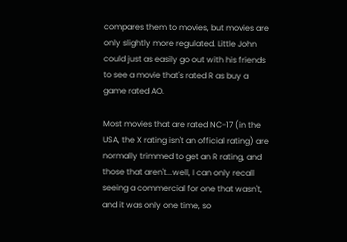compares them to movies, but movies are only slightly more regulated. Little John could just as easily go out with his friends to see a movie that's rated R as buy a game rated AO.

Most movies that are rated NC-17 (in the USA, the X rating isn't an official rating) are normally trimmed to get an R rating, and those that aren't...well, I can only recall seeing a commercial for one that wasn't, and it was only one time, so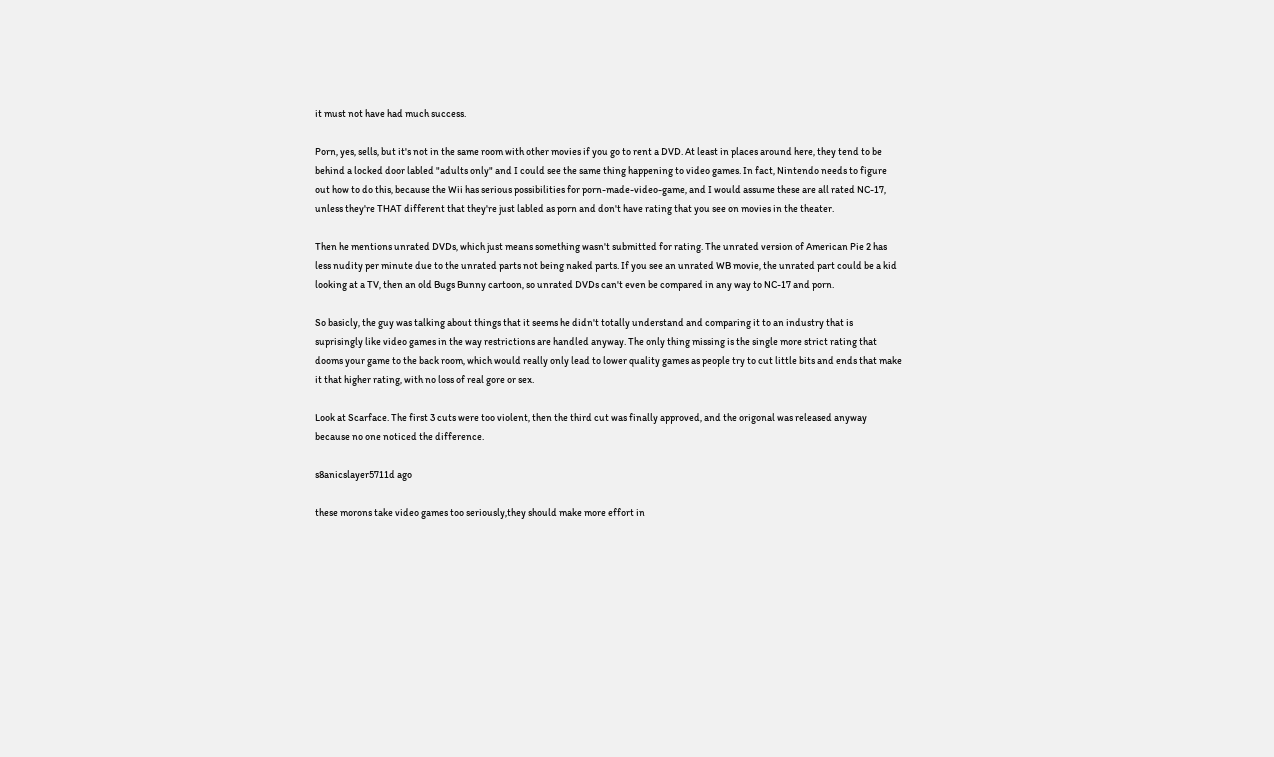it must not have had much success.

Porn, yes, sells, but it's not in the same room with other movies if you go to rent a DVD. At least in places around here, they tend to be behind a locked door labled "adults only" and I could see the same thing happening to video games. In fact, Nintendo needs to figure out how to do this, because the Wii has serious possibilities for porn-made-video-game, and I would assume these are all rated NC-17, unless they're THAT different that they're just labled as porn and don't have rating that you see on movies in the theater.

Then he mentions unrated DVDs, which just means something wasn't submitted for rating. The unrated version of American Pie 2 has less nudity per minute due to the unrated parts not being naked parts. If you see an unrated WB movie, the unrated part could be a kid looking at a TV, then an old Bugs Bunny cartoon, so unrated DVDs can't even be compared in any way to NC-17 and porn.

So basicly, the guy was talking about things that it seems he didn't totally understand and comparing it to an industry that is suprisingly like video games in the way restrictions are handled anyway. The only thing missing is the single more strict rating that dooms your game to the back room, which would really only lead to lower quality games as people try to cut little bits and ends that make it that higher rating, with no loss of real gore or sex.

Look at Scarface. The first 3 cuts were too violent, then the third cut was finally approved, and the origonal was released anyway because no one noticed the difference.

s8anicslayer5711d ago

these morons take video games too seriously,they should make more effort in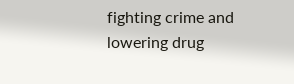fighting crime and lowering drug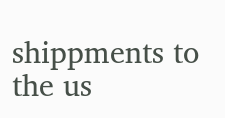shippments to the us